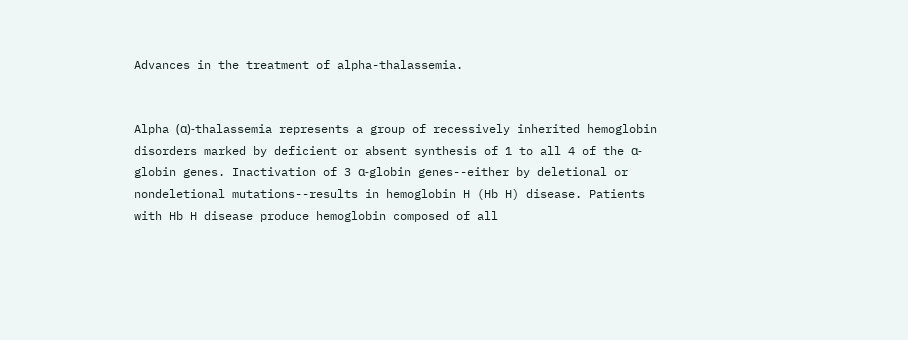Advances in the treatment of alpha-thalassemia.


Alpha (α)-thalassemia represents a group of recessively inherited hemoglobin disorders marked by deficient or absent synthesis of 1 to all 4 of the α-globin genes. Inactivation of 3 α-globin genes--either by deletional or nondeletional mutations--results in hemoglobin H (Hb H) disease. Patients with Hb H disease produce hemoglobin composed of all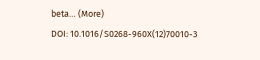beta… (More)
DOI: 10.1016/S0268-960X(12)70010-3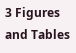3 Figures and Tables